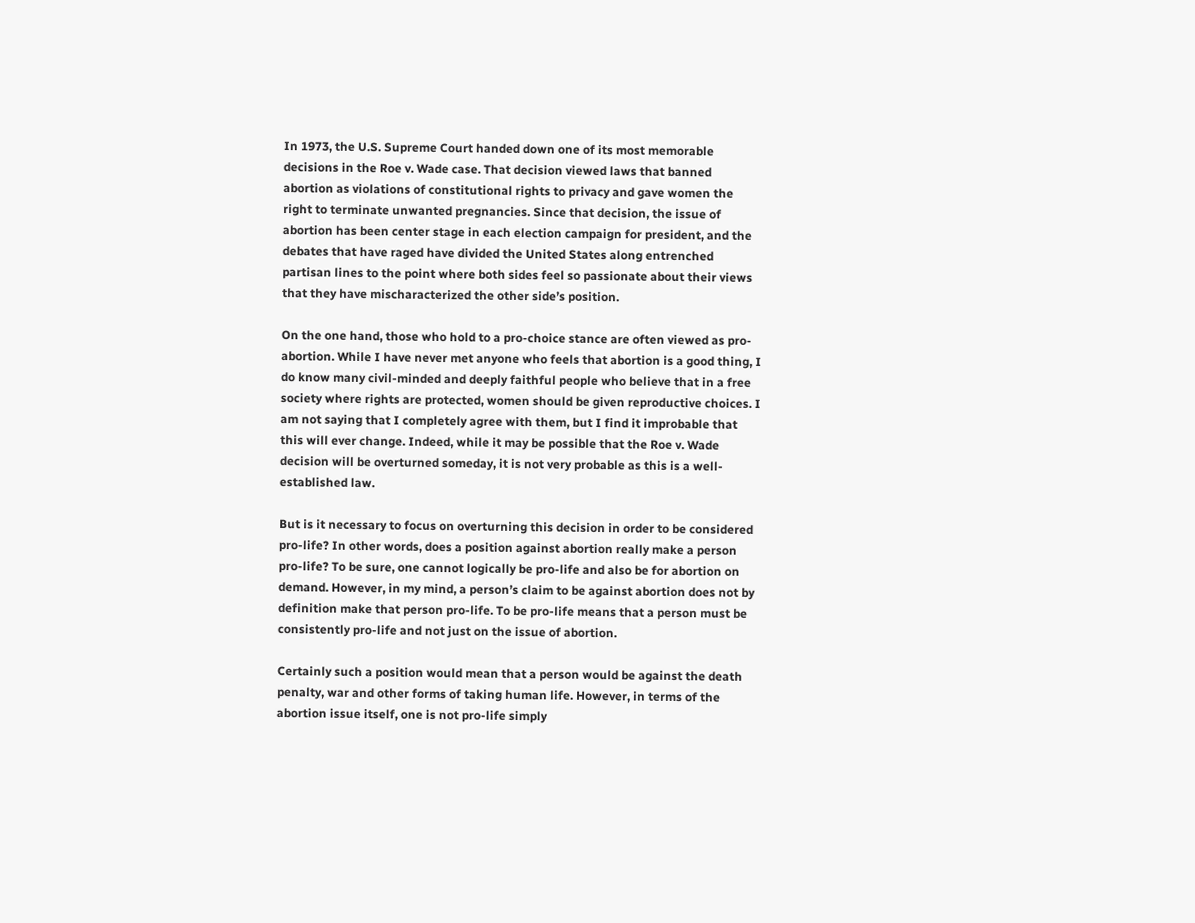In 1973, the U.S. Supreme Court handed down one of its most memorable decisions in the Roe v. Wade case. That decision viewed laws that banned abortion as violations of constitutional rights to privacy and gave women the right to terminate unwanted pregnancies. Since that decision, the issue of abortion has been center stage in each election campaign for president, and the debates that have raged have divided the United States along entrenched partisan lines to the point where both sides feel so passionate about their views that they have mischaracterized the other side’s position.

On the one hand, those who hold to a pro-choice stance are often viewed as pro-abortion. While I have never met anyone who feels that abortion is a good thing, I do know many civil-minded and deeply faithful people who believe that in a free society where rights are protected, women should be given reproductive choices. I am not saying that I completely agree with them, but I find it improbable that this will ever change. Indeed, while it may be possible that the Roe v. Wade decision will be overturned someday, it is not very probable as this is a well-established law.

But is it necessary to focus on overturning this decision in order to be considered pro-life? In other words, does a position against abortion really make a person pro-life? To be sure, one cannot logically be pro-life and also be for abortion on demand. However, in my mind, a person’s claim to be against abortion does not by definition make that person pro-life. To be pro-life means that a person must be consistently pro-life and not just on the issue of abortion.

Certainly such a position would mean that a person would be against the death penalty, war and other forms of taking human life. However, in terms of the abortion issue itself, one is not pro-life simply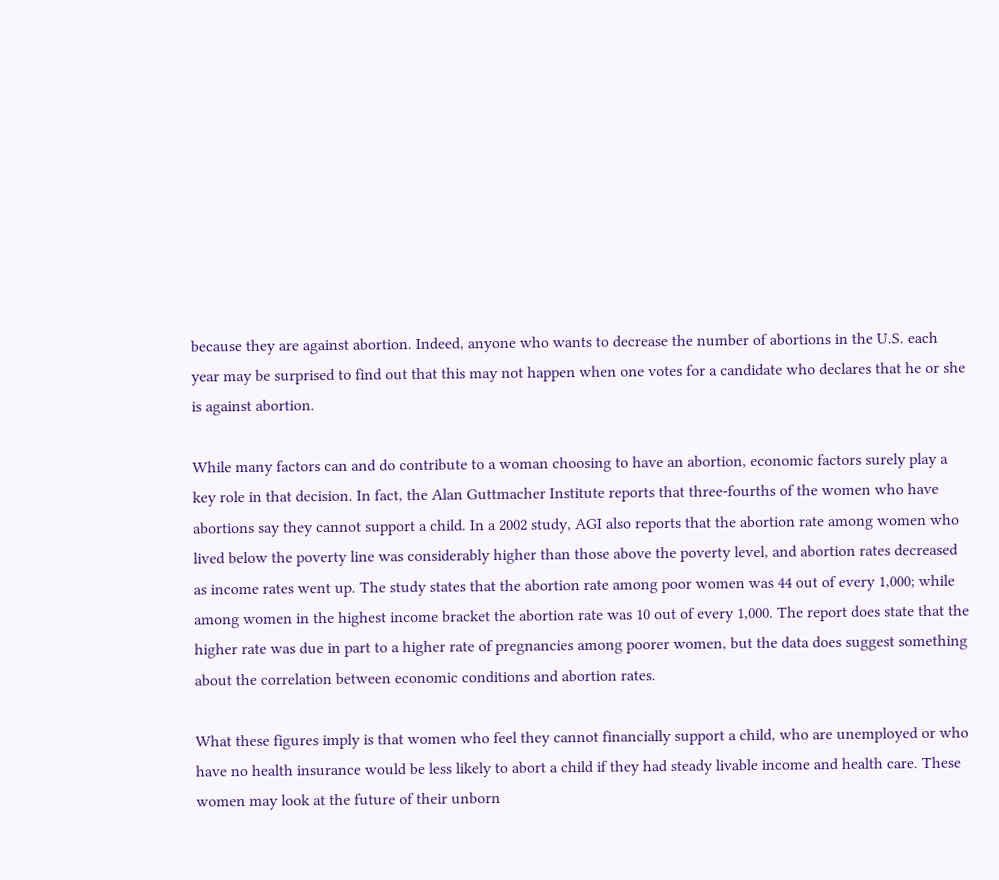because they are against abortion. Indeed, anyone who wants to decrease the number of abortions in the U.S. each year may be surprised to find out that this may not happen when one votes for a candidate who declares that he or she is against abortion.

While many factors can and do contribute to a woman choosing to have an abortion, economic factors surely play a key role in that decision. In fact, the Alan Guttmacher Institute reports that three-fourths of the women who have abortions say they cannot support a child. In a 2002 study, AGI also reports that the abortion rate among women who lived below the poverty line was considerably higher than those above the poverty level, and abortion rates decreased as income rates went up. The study states that the abortion rate among poor women was 44 out of every 1,000; while among women in the highest income bracket the abortion rate was 10 out of every 1,000. The report does state that the higher rate was due in part to a higher rate of pregnancies among poorer women, but the data does suggest something about the correlation between economic conditions and abortion rates.

What these figures imply is that women who feel they cannot financially support a child, who are unemployed or who have no health insurance would be less likely to abort a child if they had steady livable income and health care. These women may look at the future of their unborn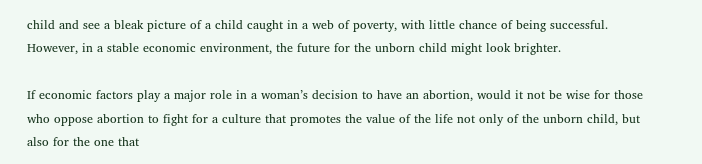child and see a bleak picture of a child caught in a web of poverty, with little chance of being successful. However, in a stable economic environment, the future for the unborn child might look brighter.

If economic factors play a major role in a woman’s decision to have an abortion, would it not be wise for those who oppose abortion to fight for a culture that promotes the value of the life not only of the unborn child, but also for the one that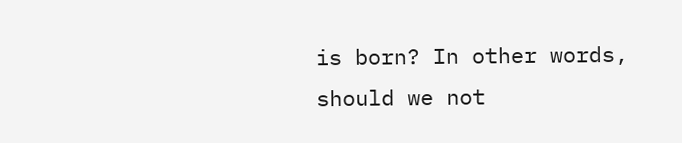is born? In other words, should we not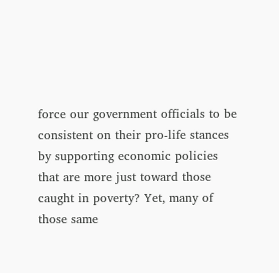force our government officials to be consistent on their pro-life stances by supporting economic policies that are more just toward those caught in poverty? Yet, many of those same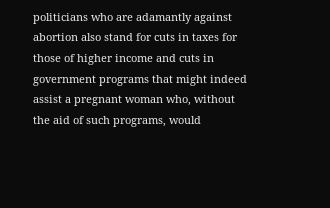politicians who are adamantly against abortion also stand for cuts in taxes for those of higher income and cuts in government programs that might indeed assist a pregnant woman who, without the aid of such programs, would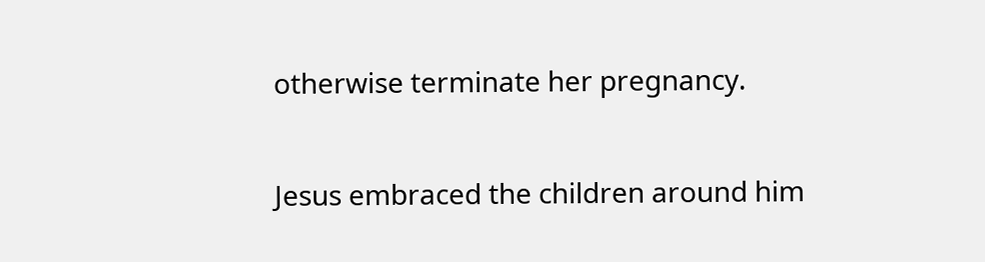otherwise terminate her pregnancy.

Jesus embraced the children around him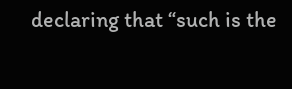declaring that “such is the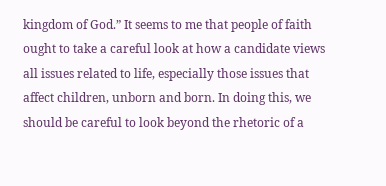kingdom of God.” It seems to me that people of faith ought to take a careful look at how a candidate views all issues related to life, especially those issues that affect children, unborn and born. In doing this, we should be careful to look beyond the rhetoric of a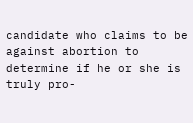candidate who claims to be against abortion to determine if he or she is truly pro-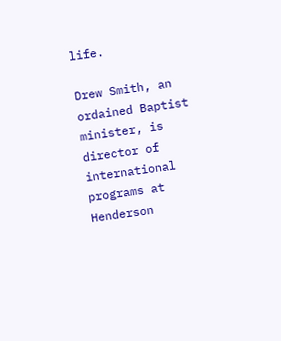life.

Drew Smith, an ordained Baptist minister, is director of international programs at Henderson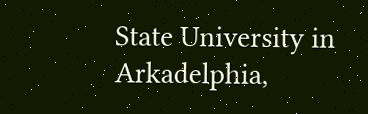State University in Arkadelphia,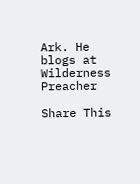Ark. He blogs at Wilderness Preacher

Share This